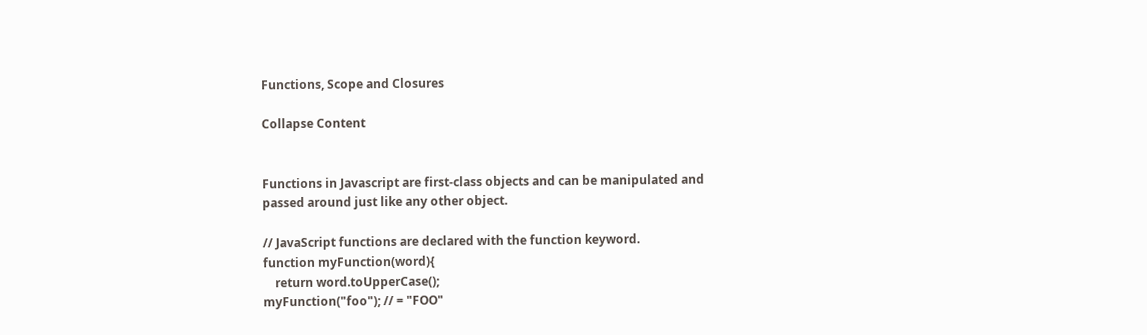Functions, Scope and Closures

Collapse Content


Functions in Javascript are first-class objects and can be manipulated and passed around just like any other object.

// JavaScript functions are declared with the function keyword.
function myFunction(word){
    return word.toUpperCase();
myFunction("foo"); // = "FOO"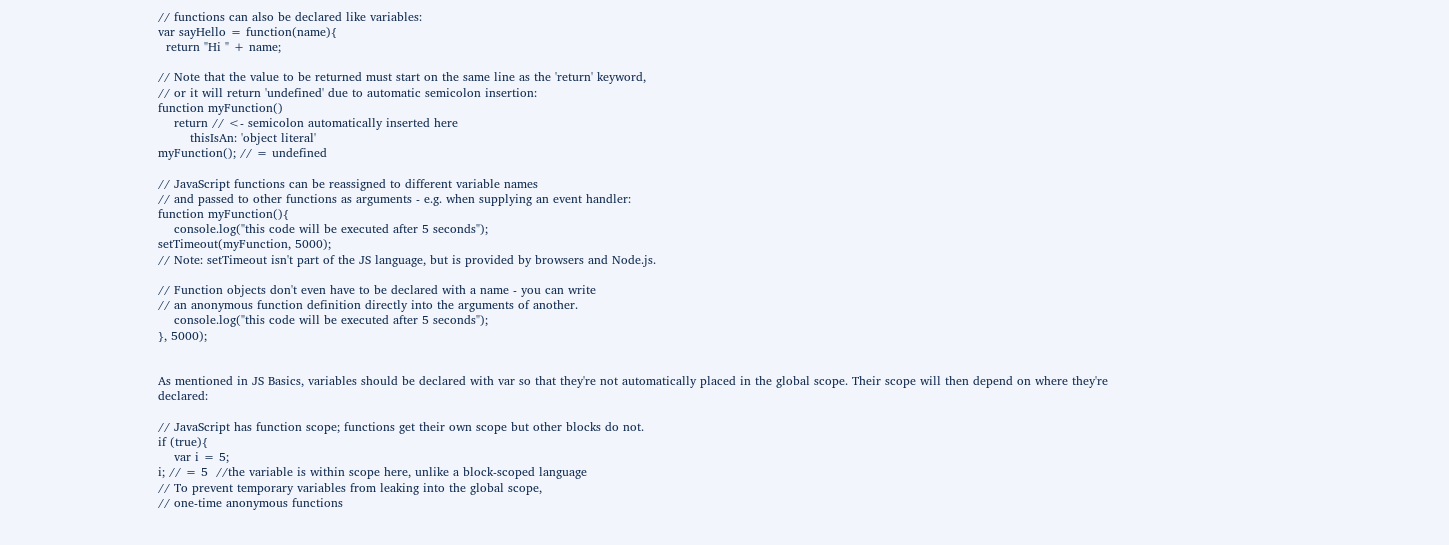// functions can also be declared like variables:
var sayHello = function(name){
  return "Hi " + name;

// Note that the value to be returned must start on the same line as the 'return' keyword,
// or it will return 'undefined' due to automatic semicolon insertion:
function myFunction()
    return // <- semicolon automatically inserted here
        thisIsAn: 'object literal'
myFunction(); // = undefined

// JavaScript functions can be reassigned to different variable names
// and passed to other functions as arguments - e.g. when supplying an event handler:
function myFunction(){
    console.log("this code will be executed after 5 seconds");
setTimeout(myFunction, 5000);
// Note: setTimeout isn't part of the JS language, but is provided by browsers and Node.js.

// Function objects don't even have to be declared with a name - you can write
// an anonymous function definition directly into the arguments of another.
    console.log("this code will be executed after 5 seconds");
}, 5000);


As mentioned in JS Basics, variables should be declared with var so that they're not automatically placed in the global scope. Their scope will then depend on where they're declared:

// JavaScript has function scope; functions get their own scope but other blocks do not.
if (true){
    var i = 5;
i; // = 5  //the variable is within scope here, unlike a block-scoped language
// To prevent temporary variables from leaking into the global scope,
// one-time anonymous functions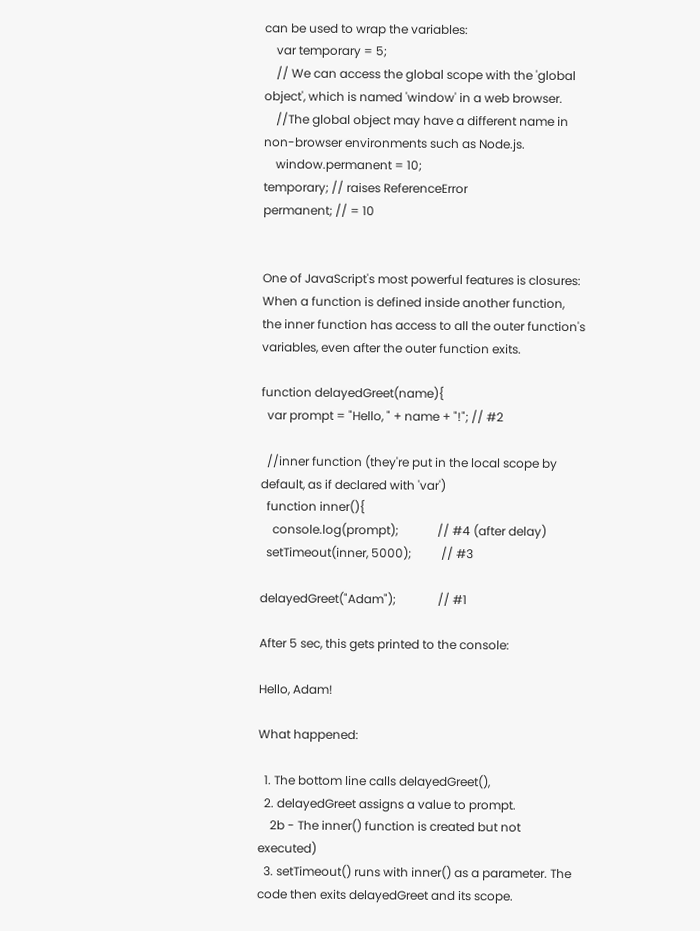can be used to wrap the variables:
    var temporary = 5;
    // We can access the global scope with the 'global object', which is named 'window' in a web browser.
    //The global object may have a different name in non-browser environments such as Node.js.
    window.permanent = 10;
temporary; // raises ReferenceError
permanent; // = 10


One of JavaScript's most powerful features is closures: When a function is defined inside another function, the inner function has access to all the outer function's variables, even after the outer function exits.

function delayedGreet(name){
  var prompt = "Hello, " + name + "!"; // #2

  //inner function (they're put in the local scope by default, as if declared with 'var')
  function inner(){
    console.log(prompt);             // #4 (after delay)
  setTimeout(inner, 5000);          // #3

delayedGreet("Adam");              // #1

After 5 sec, this gets printed to the console:

Hello, Adam!

What happened:

  1. The bottom line calls delayedGreet(),
  2. delayedGreet assigns a value to prompt.
    2b - The inner() function is created but not executed)
  3. setTimeout() runs with inner() as a parameter. The code then exits delayedGreet and its scope.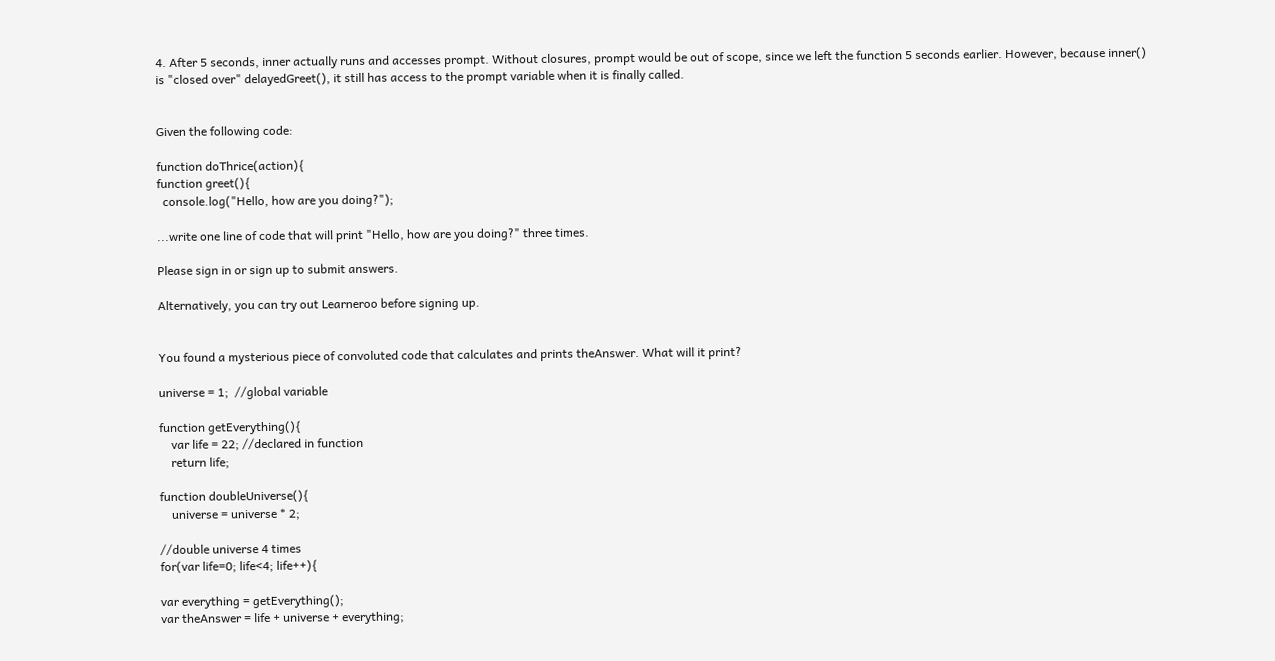4. After 5 seconds, inner actually runs and accesses prompt. Without closures, prompt would be out of scope, since we left the function 5 seconds earlier. However, because inner() is "closed over" delayedGreet(), it still has access to the prompt variable when it is finally called.


Given the following code:

function doThrice(action){
function greet(){
  console.log("Hello, how are you doing?");

...write one line of code that will print "Hello, how are you doing?" three times.

Please sign in or sign up to submit answers.

Alternatively, you can try out Learneroo before signing up.


You found a mysterious piece of convoluted code that calculates and prints theAnswer. What will it print?

universe = 1;  //global variable

function getEverything(){
    var life = 22; //declared in function
    return life;

function doubleUniverse(){
    universe = universe * 2;

//double universe 4 times
for(var life=0; life<4; life++){

var everything = getEverything();
var theAnswer = life + universe + everything;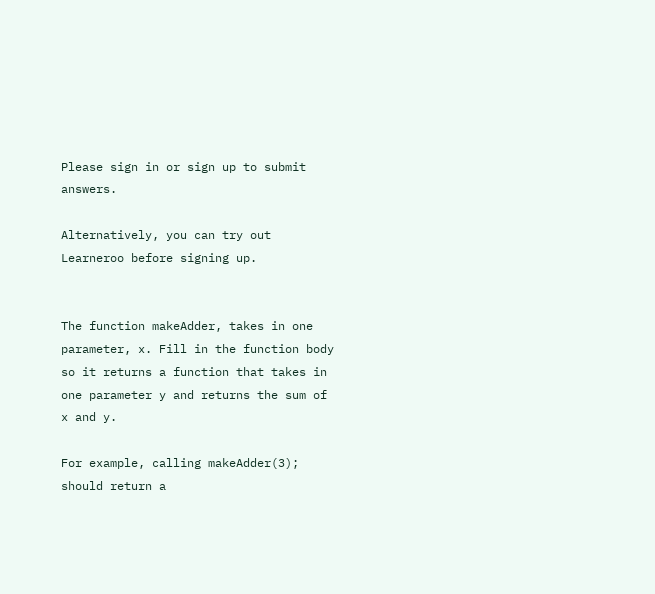Please sign in or sign up to submit answers.

Alternatively, you can try out Learneroo before signing up.


The function makeAdder, takes in one parameter, x. Fill in the function body so it returns a function that takes in one parameter y and returns the sum of x and y.

For example, calling makeAdder(3); should return a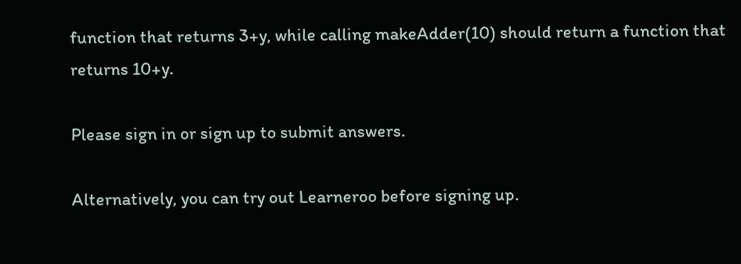function that returns 3+y, while calling makeAdder(10) should return a function that returns 10+y.

Please sign in or sign up to submit answers.

Alternatively, you can try out Learneroo before signing up.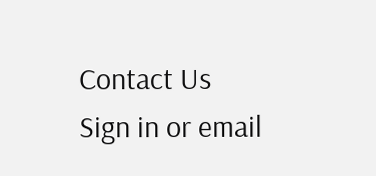Contact Us
Sign in or email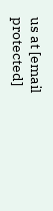us at [email protected]